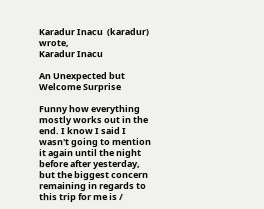Karadur Inacu  (karadur) wrote,
Karadur Inacu

An Unexpected but Welcome Surprise

Funny how everything mostly works out in the end. I know I said I wasn't going to mention it again until the night before after yesterday, but the biggest concern remaining in regards to this trip for me is /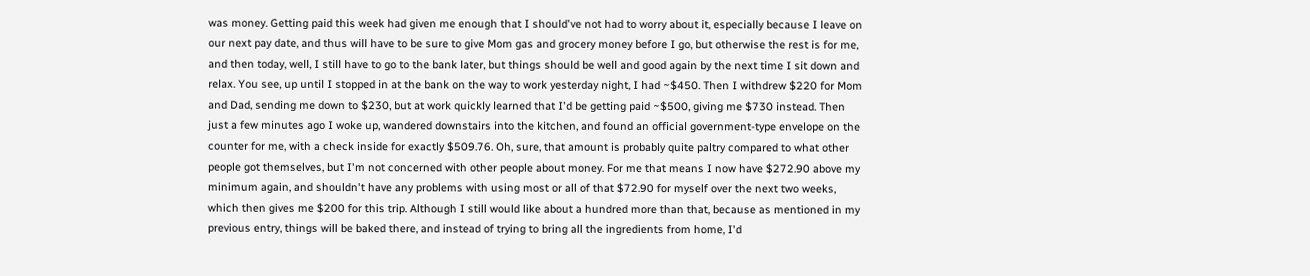was money. Getting paid this week had given me enough that I should've not had to worry about it, especially because I leave on our next pay date, and thus will have to be sure to give Mom gas and grocery money before I go, but otherwise the rest is for me, and then today, well, I still have to go to the bank later, but things should be well and good again by the next time I sit down and relax. You see, up until I stopped in at the bank on the way to work yesterday night, I had ~$450. Then I withdrew $220 for Mom and Dad, sending me down to $230, but at work quickly learned that I'd be getting paid ~$500, giving me $730 instead. Then just a few minutes ago I woke up, wandered downstairs into the kitchen, and found an official government-type envelope on the counter for me, with a check inside for exactly $509.76. Oh, sure, that amount is probably quite paltry compared to what other people got themselves, but I'm not concerned with other people about money. For me that means I now have $272.90 above my minimum again, and shouldn't have any problems with using most or all of that $72.90 for myself over the next two weeks, which then gives me $200 for this trip. Although I still would like about a hundred more than that, because as mentioned in my previous entry, things will be baked there, and instead of trying to bring all the ingredients from home, I'd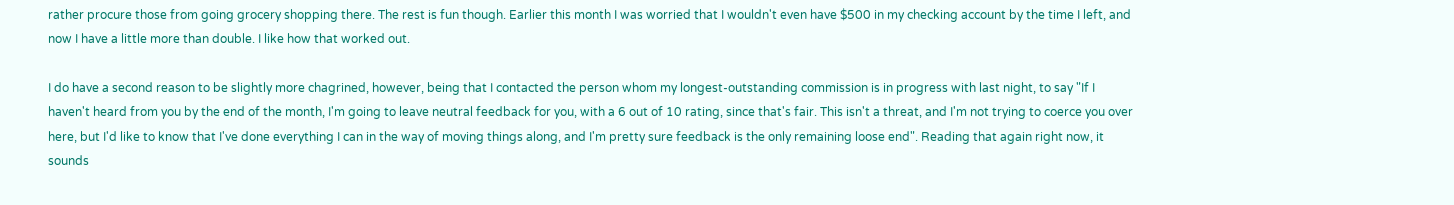rather procure those from going grocery shopping there. The rest is fun though. Earlier this month I was worried that I wouldn't even have $500 in my checking account by the time I left, and now I have a little more than double. I like how that worked out.

I do have a second reason to be slightly more chagrined, however, being that I contacted the person whom my longest-outstanding commission is in progress with last night, to say "If I haven't heard from you by the end of the month, I'm going to leave neutral feedback for you, with a 6 out of 10 rating, since that's fair. This isn't a threat, and I'm not trying to coerce you over here, but I'd like to know that I've done everything I can in the way of moving things along, and I'm pretty sure feedback is the only remaining loose end". Reading that again right now, it sounds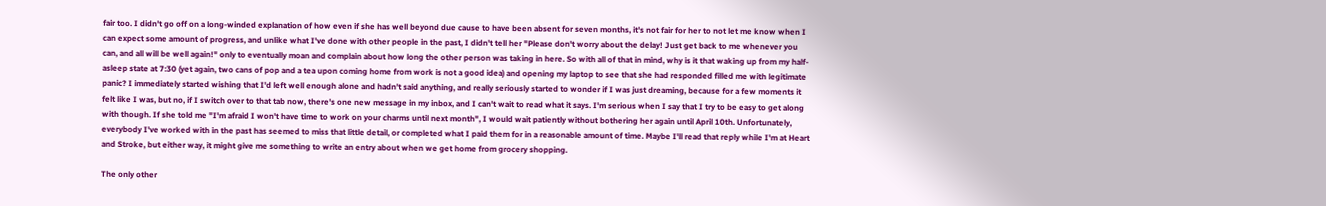fair too. I didn't go off on a long-winded explanation of how even if she has well beyond due cause to have been absent for seven months, it's not fair for her to not let me know when I can expect some amount of progress, and unlike what I've done with other people in the past, I didn't tell her "Please don't worry about the delay! Just get back to me whenever you can, and all will be well again!" only to eventually moan and complain about how long the other person was taking in here. So with all of that in mind, why is it that waking up from my half-asleep state at 7:30 (yet again, two cans of pop and a tea upon coming home from work is not a good idea) and opening my laptop to see that she had responded filled me with legitimate panic? I immediately started wishing that I'd left well enough alone and hadn't said anything, and really seriously started to wonder if I was just dreaming, because for a few moments it felt like I was, but no, if I switch over to that tab now, there's one new message in my inbox, and I can't wait to read what it says. I'm serious when I say that I try to be easy to get along with though. If she told me "I'm afraid I won't have time to work on your charms until next month", I would wait patiently without bothering her again until April 10th. Unfortunately, everybody I've worked with in the past has seemed to miss that little detail, or completed what I paid them for in a reasonable amount of time. Maybe I'll read that reply while I'm at Heart and Stroke, but either way, it might give me something to write an entry about when we get home from grocery shopping.

The only other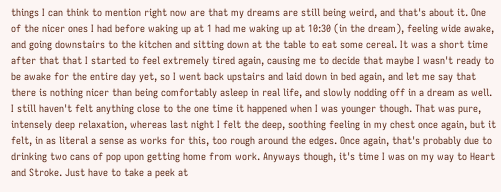things I can think to mention right now are that my dreams are still being weird, and that's about it. One of the nicer ones I had before waking up at 1 had me waking up at 10:30 (in the dream), feeling wide awake, and going downstairs to the kitchen and sitting down at the table to eat some cereal. It was a short time after that that I started to feel extremely tired again, causing me to decide that maybe I wasn't ready to be awake for the entire day yet, so I went back upstairs and laid down in bed again, and let me say that there is nothing nicer than being comfortably asleep in real life, and slowly nodding off in a dream as well. I still haven't felt anything close to the one time it happened when I was younger though. That was pure, intensely deep relaxation, whereas last night I felt the deep, soothing feeling in my chest once again, but it felt, in as literal a sense as works for this, too rough around the edges. Once again, that's probably due to drinking two cans of pop upon getting home from work. Anyways though, it's time I was on my way to Heart and Stroke. Just have to take a peek at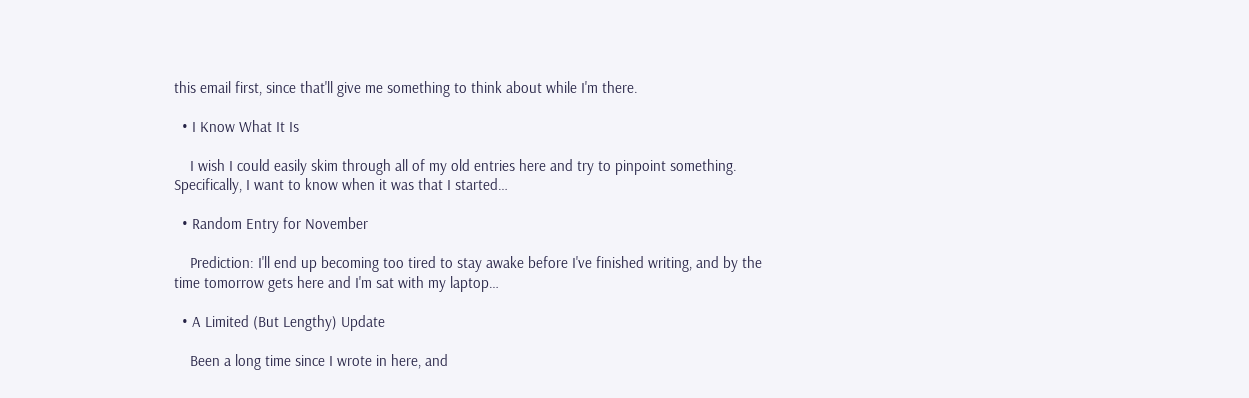this email first, since that'll give me something to think about while I'm there.

  • I Know What It Is

    I wish I could easily skim through all of my old entries here and try to pinpoint something. Specifically, I want to know when it was that I started…

  • Random Entry for November

    Prediction: I'll end up becoming too tired to stay awake before I've finished writing, and by the time tomorrow gets here and I'm sat with my laptop…

  • A Limited (But Lengthy) Update

    Been a long time since I wrote in here, and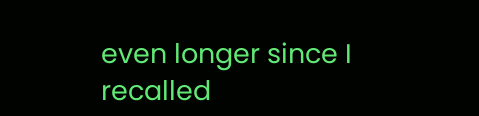even longer since I recalled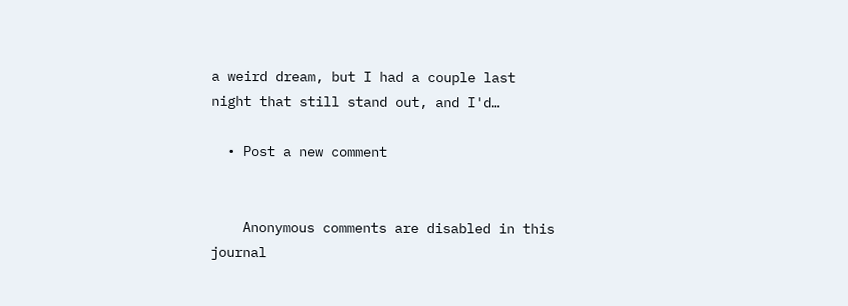a weird dream, but I had a couple last night that still stand out, and I'd…

  • Post a new comment


    Anonymous comments are disabled in this journal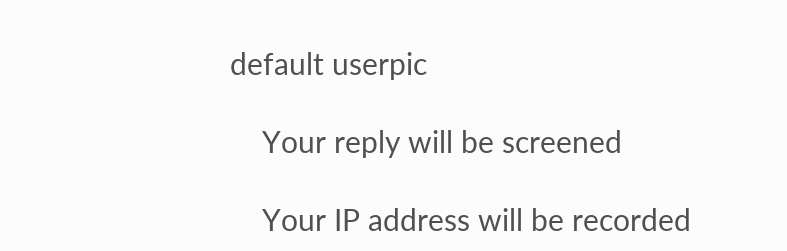default userpic

    Your reply will be screened

    Your IP address will be recorded